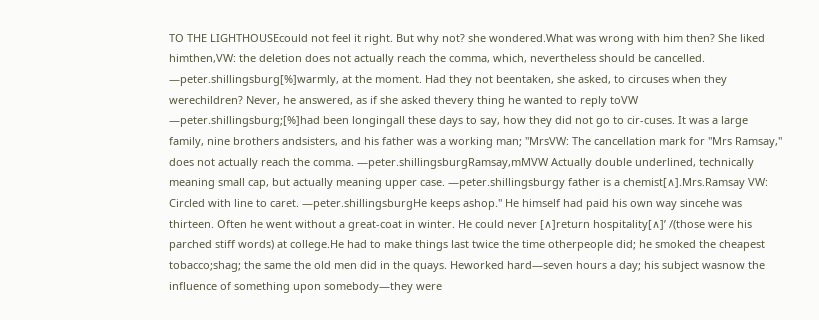TO THE LIGHTHOUSEcould not feel it right. But why not? she wondered.What was wrong with him then? She liked himthen,VW: the deletion does not actually reach the comma, which, nevertheless should be cancelled. —peter.shillingsburg[%]warmly, at the moment. Had they not beentaken, she asked, to circuses when they werechildren? Never, he answered, as if she asked thevery thing he wanted to reply toVW —peter.shillingsburg;[%]had been longingall these days to say, how they did not go to cir-cuses. It was a large family, nine brothers andsisters, and his father was a working man; "MrsVW: The cancellation mark for "Mrs Ramsay," does not actually reach the comma. —peter.shillingsburgRamsay,mMVW Actually double underlined, technically meaning small cap, but actually meaning upper case. —peter.shillingsburgy father is a chemist[∧].Mrs.Ramsay VW: Circled with line to caret. —peter.shillingsburgHe keeps ashop." He himself had paid his own way sincehe was thirteen. Often he went without a great-coat in winter. He could never [∧]return hospitality[∧]’ /(those were his parched stiff words) at college.He had to make things last twice the time otherpeople did; he smoked the cheapest tobacco;shag; the same the old men did in the quays. Heworked hard—seven hours a day; his subject wasnow the influence of something upon somebody—they were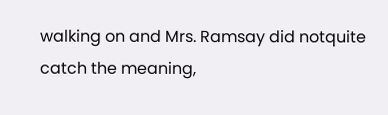walking on and Mrs. Ramsay did notquite catch the meaning,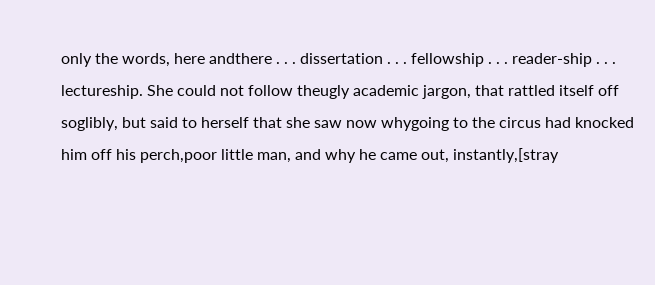only the words, here andthere . . . dissertation . . . fellowship . . . reader-ship . . . lectureship. She could not follow theugly academic jargon, that rattled itself off soglibly, but said to herself that she saw now whygoing to the circus had knocked him off his perch,poor little man, and why he came out, instantly,[stray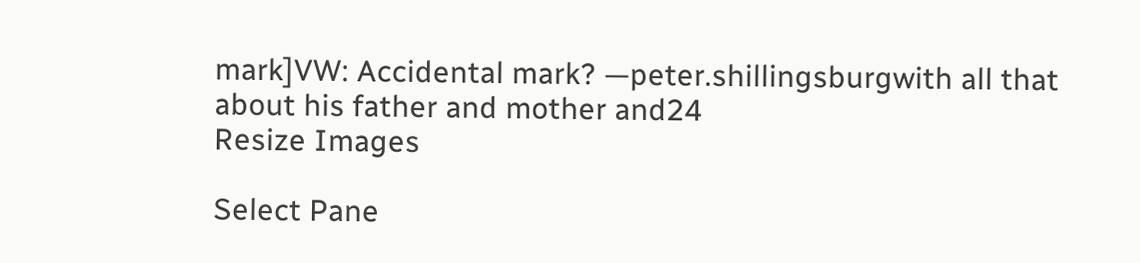mark]VW: Accidental mark? —peter.shillingsburgwith all that about his father and mother and24
Resize Images

Select Pane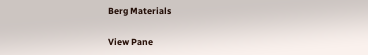Berg Materials

View Pane